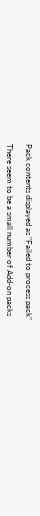Pack contents displayed as "Failed to process pack"

There seem to be a small number of Add-on packs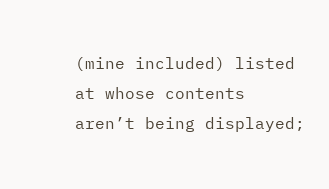(mine included) listed at whose contents aren’t being displayed;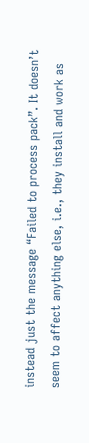instead just the message “Failed to process pack”. It doesn’t seem to affect anything else, i.e., they install and work as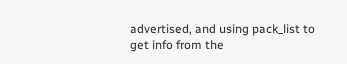advertised, and using pack_list to get info from the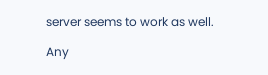server seems to work as well.

Any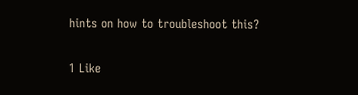hints on how to troubleshoot this?

1 Like